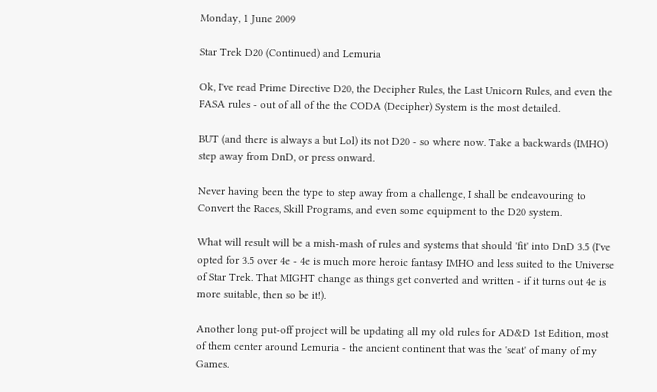Monday, 1 June 2009

Star Trek D20 (Continued) and Lemuria

Ok, I've read Prime Directive D20, the Decipher Rules, the Last Unicorn Rules, and even the FASA rules - out of all of the the CODA (Decipher) System is the most detailed.

BUT (and there is always a but Lol) its not D20 - so where now. Take a backwards (IMHO) step away from DnD, or press onward.

Never having been the type to step away from a challenge, I shall be endeavouring to Convert the Races, Skill Programs, and even some equipment to the D20 system.

What will result will be a mish-mash of rules and systems that should 'fit' into DnD 3.5 (I've opted for 3.5 over 4e - 4e is much more heroic fantasy IMHO and less suited to the Universe of Star Trek. That MIGHT change as things get converted and written - if it turns out 4e is more suitable, then so be it!).

Another long put-off project will be updating all my old rules for AD&D 1st Edition, most of them center around Lemuria - the ancient continent that was the 'seat' of many of my Games.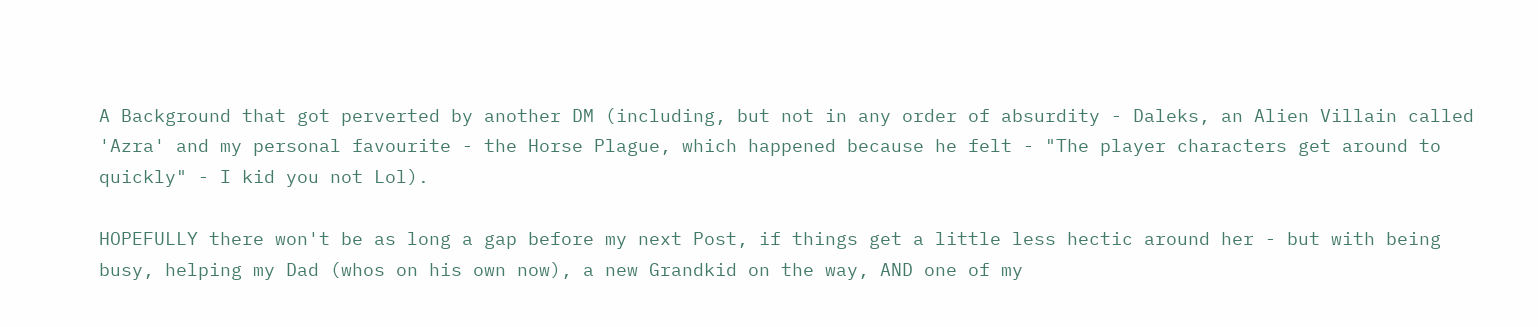A Background that got perverted by another DM (including, but not in any order of absurdity - Daleks, an Alien Villain called 'Azra' and my personal favourite - the Horse Plague, which happened because he felt - "The player characters get around to quickly" - I kid you not Lol).

HOPEFULLY there won't be as long a gap before my next Post, if things get a little less hectic around her - but with being busy, helping my Dad (whos on his own now), a new Grandkid on the way, AND one of my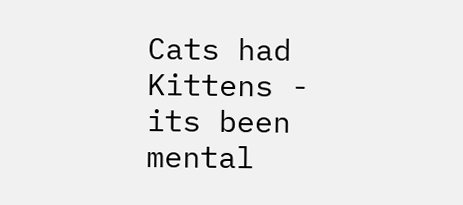Cats had Kittens - its been mental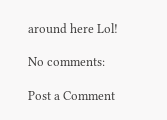around here Lol!

No comments:

Post a Comment